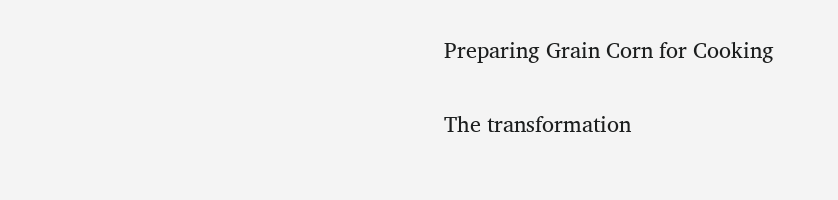Preparing Grain Corn for Cooking

The transformation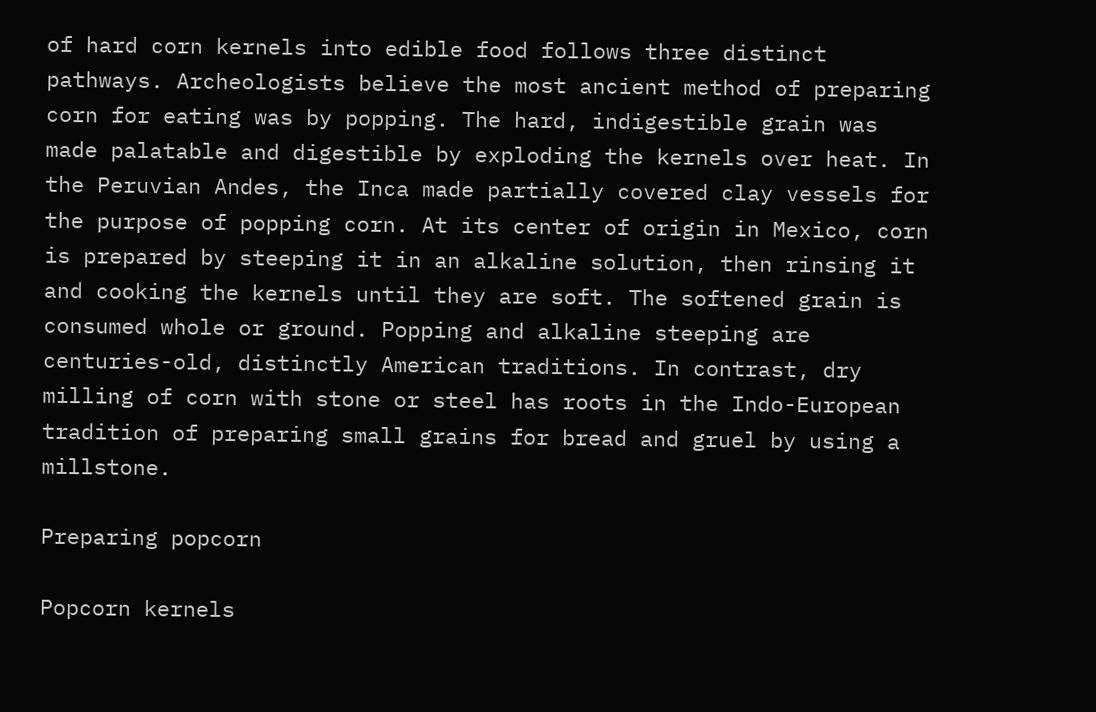of hard corn kernels into edible food follows three distinct pathways. Archeologists believe the most ancient method of preparing corn for eating was by popping. The hard, indigestible grain was made palatable and digestible by exploding the kernels over heat. In the Peruvian Andes, the Inca made partially covered clay vessels for the purpose of popping corn. At its center of origin in Mexico, corn is prepared by steeping it in an alkaline solution, then rinsing it and cooking the kernels until they are soft. The softened grain is consumed whole or ground. Popping and alkaline steeping are centuries-old, distinctly American traditions. In contrast, dry milling of corn with stone or steel has roots in the Indo-European tradition of preparing small grains for bread and gruel by using a millstone.

Preparing popcorn

Popcorn kernels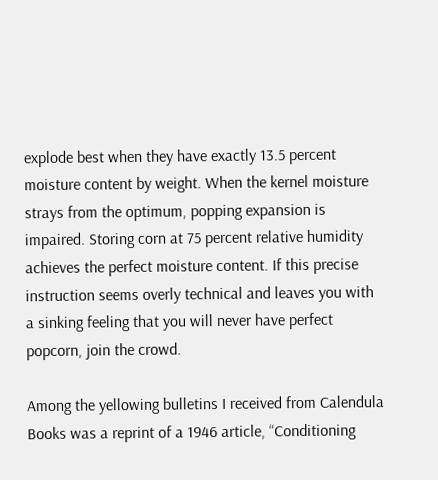explode best when they have exactly 13.5 percent moisture content by weight. When the kernel moisture strays from the optimum, popping expansion is impaired. Storing corn at 75 percent relative humidity achieves the perfect moisture content. If this precise instruction seems overly technical and leaves you with a sinking feeling that you will never have perfect popcorn, join the crowd.

Among the yellowing bulletins I received from Calendula Books was a reprint of a 1946 article, “Conditioning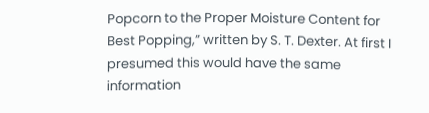Popcorn to the Proper Moisture Content for Best Popping,” written by S. T. Dexter. At first I presumed this would have the same information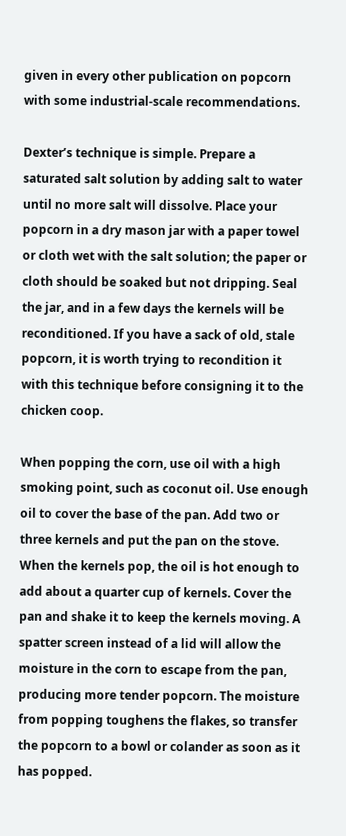given in every other publication on popcorn with some industrial-scale recommendations.

Dexter’s technique is simple. Prepare a saturated salt solution by adding salt to water until no more salt will dissolve. Place your popcorn in a dry mason jar with a paper towel or cloth wet with the salt solution; the paper or cloth should be soaked but not dripping. Seal the jar, and in a few days the kernels will be reconditioned. If you have a sack of old, stale popcorn, it is worth trying to recondition it with this technique before consigning it to the chicken coop.

When popping the corn, use oil with a high smoking point, such as coconut oil. Use enough oil to cover the base of the pan. Add two or three kernels and put the pan on the stove. When the kernels pop, the oil is hot enough to add about a quarter cup of kernels. Cover the pan and shake it to keep the kernels moving. A spatter screen instead of a lid will allow the moisture in the corn to escape from the pan, producing more tender popcorn. The moisture from popping toughens the flakes, so transfer the popcorn to a bowl or colander as soon as it has popped.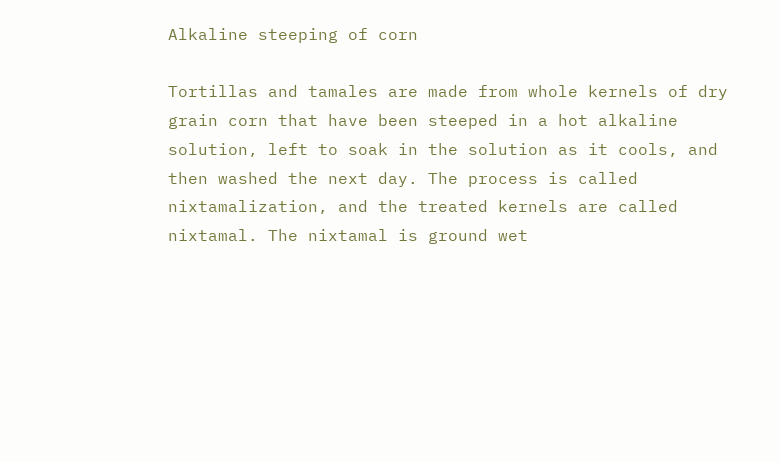Alkaline steeping of corn

Tortillas and tamales are made from whole kernels of dry grain corn that have been steeped in a hot alkaline solution, left to soak in the solution as it cools, and then washed the next day. The process is called nixtamalization, and the treated kernels are called nixtamal. The nixtamal is ground wet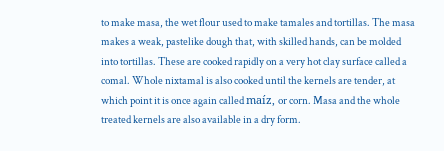to make masa, the wet flour used to make tamales and tortillas. The masa makes a weak, pastelike dough that, with skilled hands, can be molded into tortillas. These are cooked rapidly on a very hot clay surface called a comal. Whole nixtamal is also cooked until the kernels are tender, at which point it is once again called maíz, or corn. Masa and the whole treated kernels are also available in a dry form.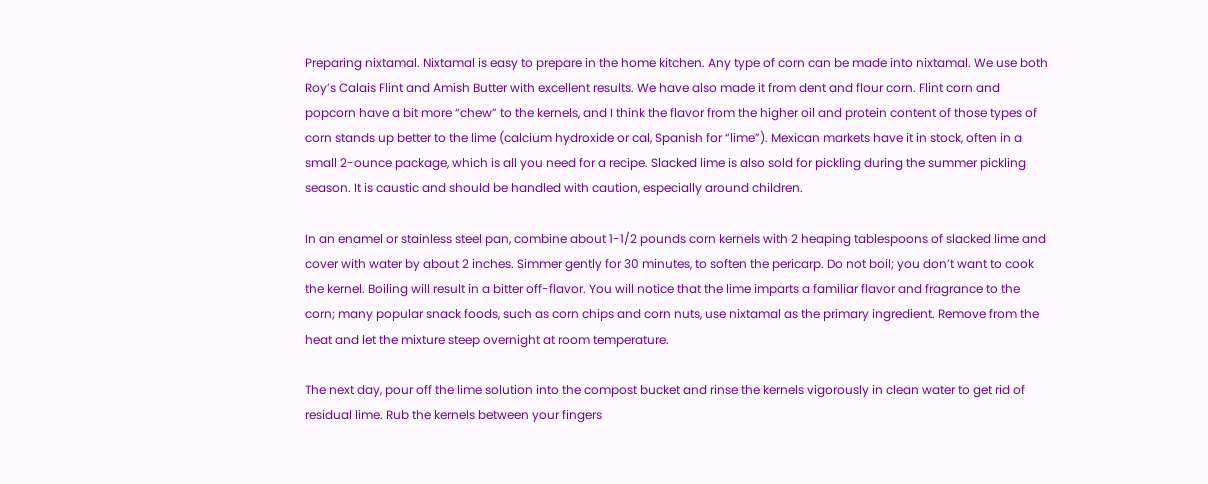Preparing nixtamal. Nixtamal is easy to prepare in the home kitchen. Any type of corn can be made into nixtamal. We use both Roy’s Calais Flint and Amish Butter with excellent results. We have also made it from dent and flour corn. Flint corn and popcorn have a bit more “chew” to the kernels, and I think the flavor from the higher oil and protein content of those types of corn stands up better to the lime (calcium hydroxide or cal, Spanish for “lime”). Mexican markets have it in stock, often in a small 2-ounce package, which is all you need for a recipe. Slacked lime is also sold for pickling during the summer pickling season. It is caustic and should be handled with caution, especially around children.

In an enamel or stainless steel pan, combine about 1-1/2 pounds corn kernels with 2 heaping tablespoons of slacked lime and cover with water by about 2 inches. Simmer gently for 30 minutes, to soften the pericarp. Do not boil; you don’t want to cook the kernel. Boiling will result in a bitter off-flavor. You will notice that the lime imparts a familiar flavor and fragrance to the corn; many popular snack foods, such as corn chips and corn nuts, use nixtamal as the primary ingredient. Remove from the heat and let the mixture steep overnight at room temperature.

The next day, pour off the lime solution into the compost bucket and rinse the kernels vigorously in clean water to get rid of residual lime. Rub the kernels between your fingers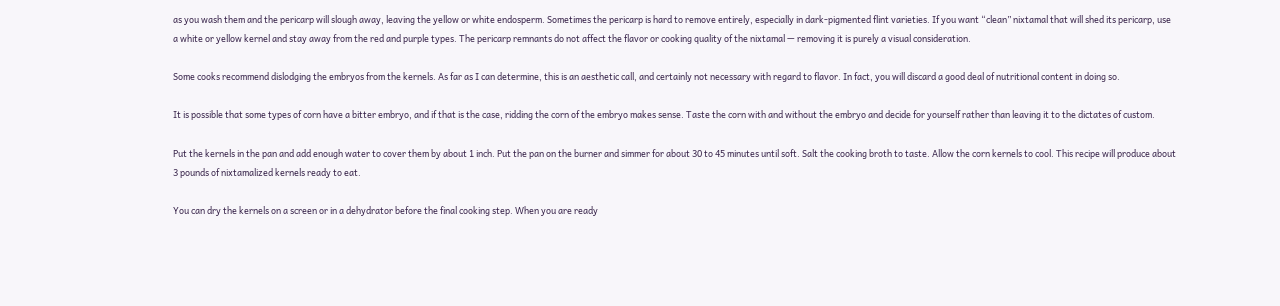as you wash them and the pericarp will slough away, leaving the yellow or white endosperm. Sometimes the pericarp is hard to remove entirely, especially in dark-pigmented flint varieties. If you want “clean” nixtamal that will shed its pericarp, use a white or yellow kernel and stay away from the red and purple types. The pericarp remnants do not affect the flavor or cooking quality of the nixtamal — removing it is purely a visual consideration.

Some cooks recommend dislodging the embryos from the kernels. As far as I can determine, this is an aesthetic call, and certainly not necessary with regard to flavor. In fact, you will discard a good deal of nutritional content in doing so.

It is possible that some types of corn have a bitter embryo, and if that is the case, ridding the corn of the embryo makes sense. Taste the corn with and without the embryo and decide for yourself rather than leaving it to the dictates of custom.

Put the kernels in the pan and add enough water to cover them by about 1 inch. Put the pan on the burner and simmer for about 30 to 45 minutes until soft. Salt the cooking broth to taste. Allow the corn kernels to cool. This recipe will produce about 3 pounds of nixtamalized kernels ready to eat.

You can dry the kernels on a screen or in a dehydrator before the final cooking step. When you are ready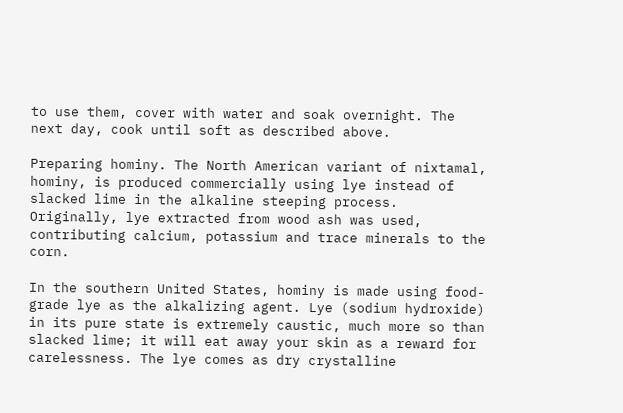to use them, cover with water and soak overnight. The next day, cook until soft as described above.

Preparing hominy. The North American variant of nixtamal, hominy, is produced commercially using lye instead of slacked lime in the alkaline steeping process. Originally, lye extracted from wood ash was used, contributing calcium, potassium and trace minerals to the corn.

In the southern United States, hominy is made using food-grade lye as the alkalizing agent. Lye (sodium hydroxide) in its pure state is extremely caustic, much more so than slacked lime; it will eat away your skin as a reward for carelessness. The lye comes as dry crystalline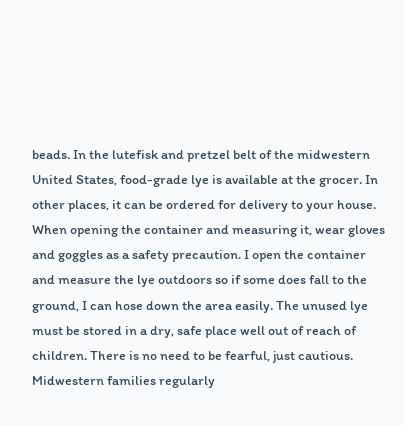beads. In the lutefisk and pretzel belt of the midwestern United States, food-grade lye is available at the grocer. In other places, it can be ordered for delivery to your house. When opening the container and measuring it, wear gloves and goggles as a safety precaution. I open the container and measure the lye outdoors so if some does fall to the ground, I can hose down the area easily. The unused lye must be stored in a dry, safe place well out of reach of children. There is no need to be fearful, just cautious. Midwestern families regularly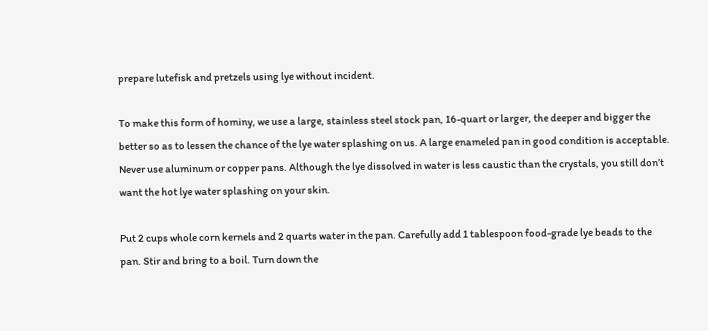prepare lutefisk and pretzels using lye without incident.

To make this form of hominy, we use a large, stainless steel stock pan, 16-quart or larger, the deeper and bigger the better so as to lessen the chance of the lye water splashing on us. A large enameled pan in good condition is acceptable. Never use aluminum or copper pans. Although the lye dissolved in water is less caustic than the crystals, you still don’t want the hot lye water splashing on your skin.

Put 2 cups whole corn kernels and 2 quarts water in the pan. Carefully add 1 tablespoon food-grade lye beads to the pan. Stir and bring to a boil. Turn down the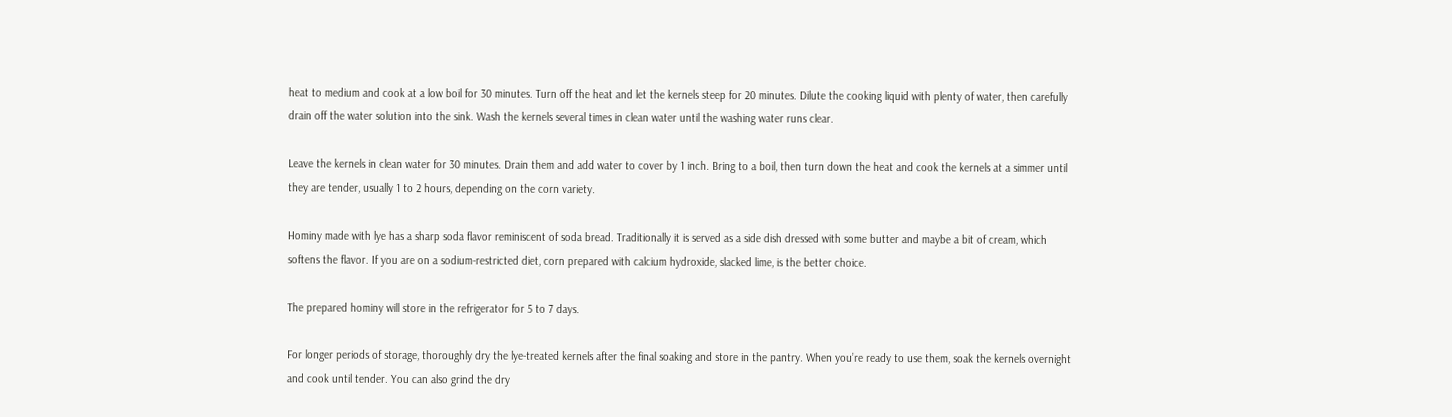heat to medium and cook at a low boil for 30 minutes. Turn off the heat and let the kernels steep for 20 minutes. Dilute the cooking liquid with plenty of water, then carefully drain off the water solution into the sink. Wash the kernels several times in clean water until the washing water runs clear.

Leave the kernels in clean water for 30 minutes. Drain them and add water to cover by 1 inch. Bring to a boil, then turn down the heat and cook the kernels at a simmer until they are tender, usually 1 to 2 hours, depending on the corn variety.

Hominy made with lye has a sharp soda flavor reminiscent of soda bread. Traditionally it is served as a side dish dressed with some butter and maybe a bit of cream, which softens the flavor. If you are on a sodium-restricted diet, corn prepared with calcium hydroxide, slacked lime, is the better choice.

The prepared hominy will store in the refrigerator for 5 to 7 days.

For longer periods of storage, thoroughly dry the lye-treated kernels after the final soaking and store in the pantry. When you’re ready to use them, soak the kernels overnight and cook until tender. You can also grind the dry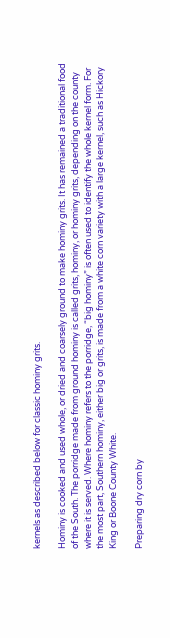kernels as described below for classic hominy grits.

Hominy is cooked and used whole, or dried and coarsely ground to make hominy grits. It has remained a traditional food of the South. The porridge made from ground hominy is called grits, hominy, or hominy grits, depending on the county where it is served. Where hominy refers to the porridge, “big hominy” is often used to identify the whole kernel form. For the most part, Southern hominy, either big or grits, is made from a white corn variety with a large kernel, such as Hickory King or Boone County White.

Preparing dry corn by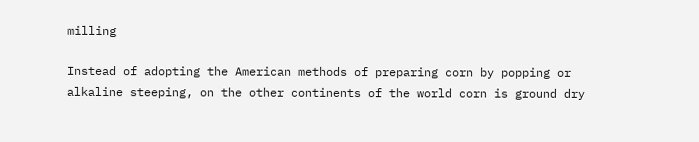milling

Instead of adopting the American methods of preparing corn by popping or alkaline steeping, on the other continents of the world corn is ground dry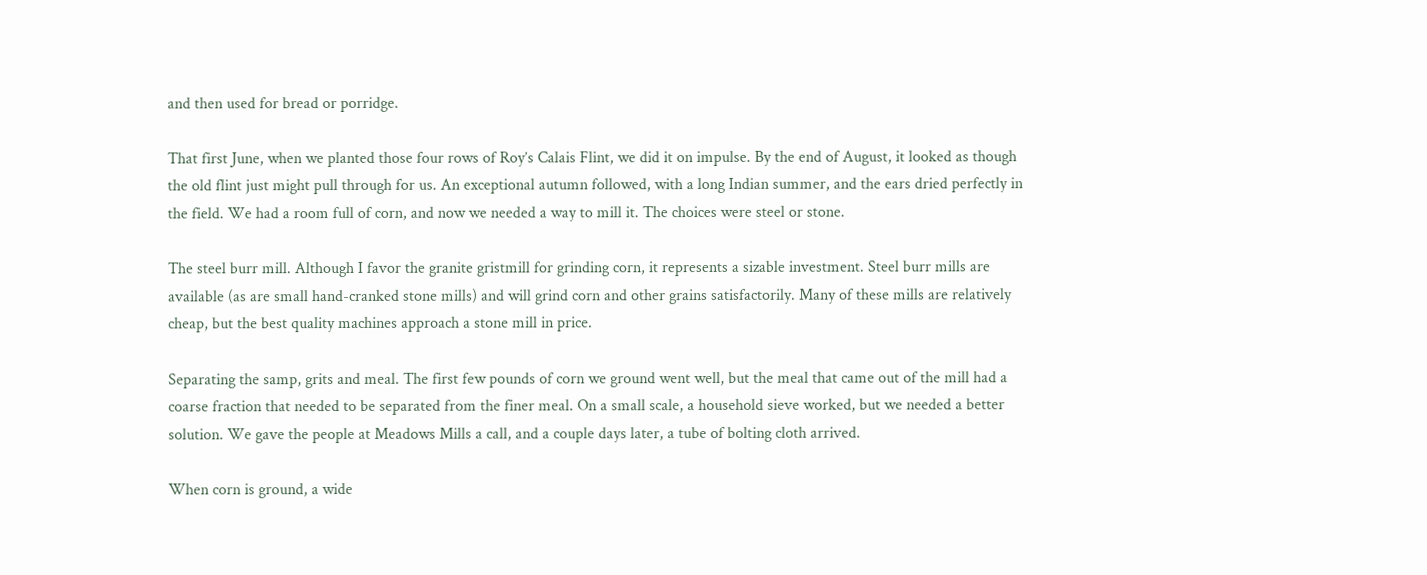and then used for bread or porridge.

That first June, when we planted those four rows of Roy’s Calais Flint, we did it on impulse. By the end of August, it looked as though the old flint just might pull through for us. An exceptional autumn followed, with a long Indian summer, and the ears dried perfectly in the field. We had a room full of corn, and now we needed a way to mill it. The choices were steel or stone.

The steel burr mill. Although I favor the granite gristmill for grinding corn, it represents a sizable investment. Steel burr mills are available (as are small hand-cranked stone mills) and will grind corn and other grains satisfactorily. Many of these mills are relatively cheap, but the best quality machines approach a stone mill in price.

Separating the samp, grits and meal. The first few pounds of corn we ground went well, but the meal that came out of the mill had a coarse fraction that needed to be separated from the finer meal. On a small scale, a household sieve worked, but we needed a better solution. We gave the people at Meadows Mills a call, and a couple days later, a tube of bolting cloth arrived.

When corn is ground, a wide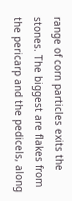range of corn particles exits the stones. The biggest are flakes from the pericarp and the pedicels, along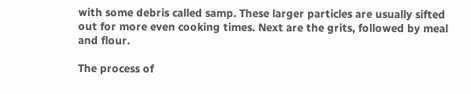with some debris called samp. These larger particles are usually sifted out for more even cooking times. Next are the grits, followed by meal and flour.

The process of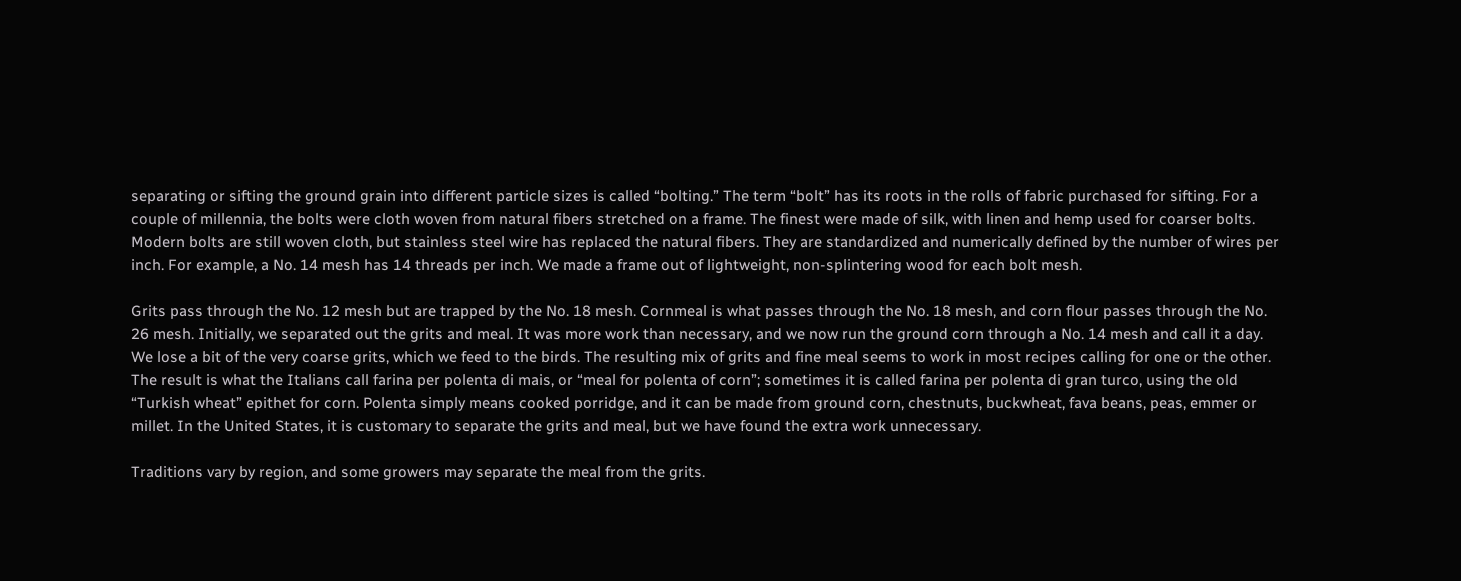separating or sifting the ground grain into different particle sizes is called “bolting.” The term “bolt” has its roots in the rolls of fabric purchased for sifting. For a couple of millennia, the bolts were cloth woven from natural fibers stretched on a frame. The finest were made of silk, with linen and hemp used for coarser bolts. Modern bolts are still woven cloth, but stainless steel wire has replaced the natural fibers. They are standardized and numerically defined by the number of wires per inch. For example, a No. 14 mesh has 14 threads per inch. We made a frame out of lightweight, non-splintering wood for each bolt mesh.

Grits pass through the No. 12 mesh but are trapped by the No. 18 mesh. Cornmeal is what passes through the No. 18 mesh, and corn flour passes through the No. 26 mesh. Initially, we separated out the grits and meal. It was more work than necessary, and we now run the ground corn through a No. 14 mesh and call it a day. We lose a bit of the very coarse grits, which we feed to the birds. The resulting mix of grits and fine meal seems to work in most recipes calling for one or the other. The result is what the Italians call farina per polenta di mais, or “meal for polenta of corn”; sometimes it is called farina per polenta di gran turco, using the old “Turkish wheat” epithet for corn. Polenta simply means cooked porridge, and it can be made from ground corn, chestnuts, buckwheat, fava beans, peas, emmer or millet. In the United States, it is customary to separate the grits and meal, but we have found the extra work unnecessary.

Traditions vary by region, and some growers may separate the meal from the grits.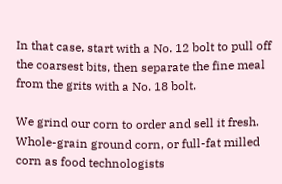In that case, start with a No. 12 bolt to pull off the coarsest bits, then separate the fine meal from the grits with a No. 18 bolt.

We grind our corn to order and sell it fresh. Whole-grain ground corn, or full-fat milled corn as food technologists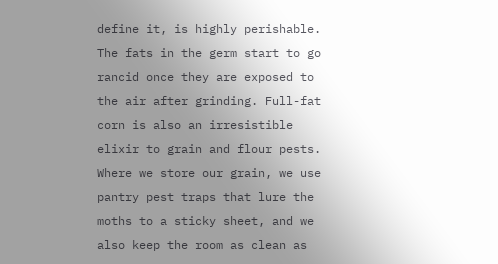define it, is highly perishable. The fats in the germ start to go rancid once they are exposed to the air after grinding. Full-fat corn is also an irresistible elixir to grain and flour pests. Where we store our grain, we use pantry pest traps that lure the moths to a sticky sheet, and we also keep the room as clean as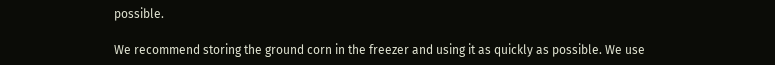possible.

We recommend storing the ground corn in the freezer and using it as quickly as possible. We use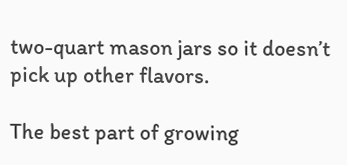two-quart mason jars so it doesn’t pick up other flavors.

The best part of growing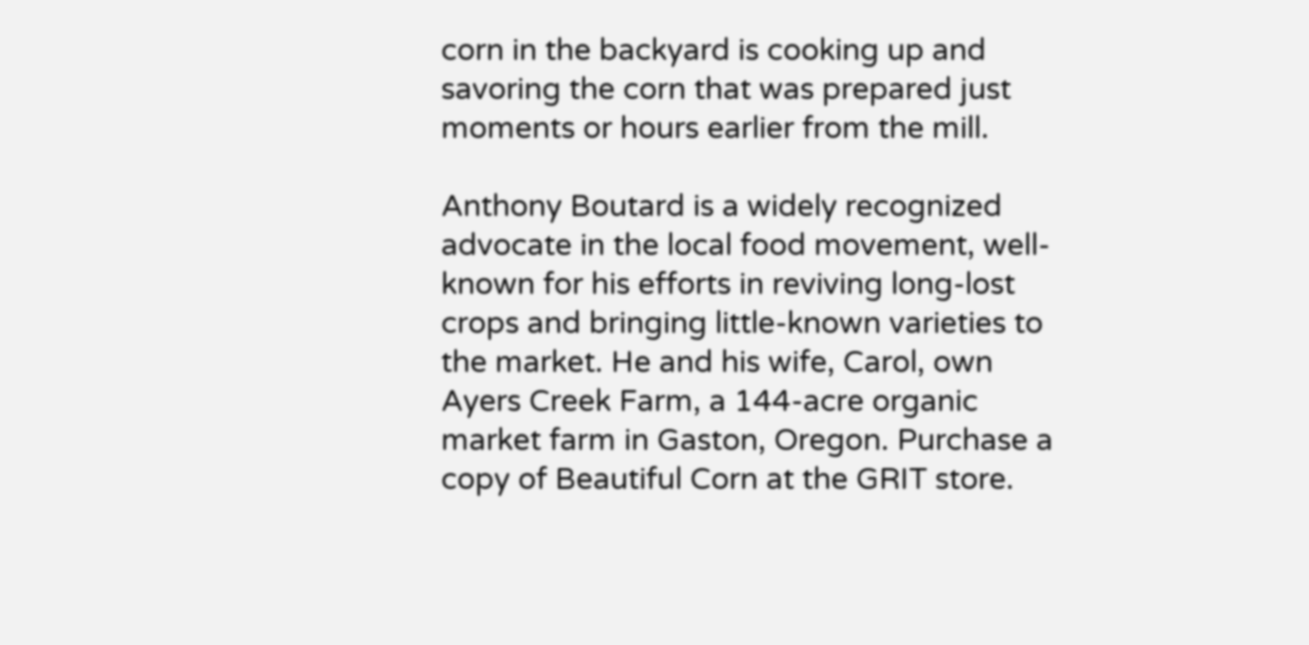corn in the backyard is cooking up and savoring the corn that was prepared just moments or hours earlier from the mill.

Anthony Boutard is a widely recognized advocate in the local food movement, well-known for his efforts in reviving long-lost crops and bringing little-known varieties to the market. He and his wife, Carol, own Ayers Creek Farm, a 144-acre organic market farm in Gaston, Oregon. Purchase a copy of Beautiful Corn at the GRIT store.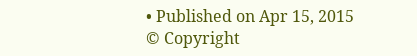• Published on Apr 15, 2015
© Copyright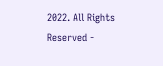2022. All Rights Reserved -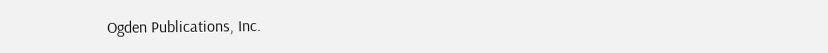Ogden Publications, Inc.